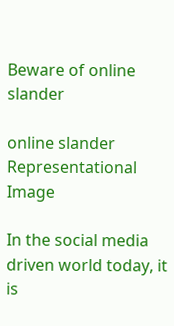Beware of online slander

online slander
Representational Image

In the social media driven world today, it is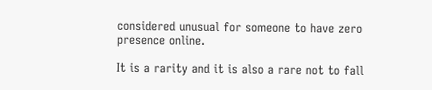considered unusual for someone to have zero presence online.

It is a rarity and it is also a rare not to fall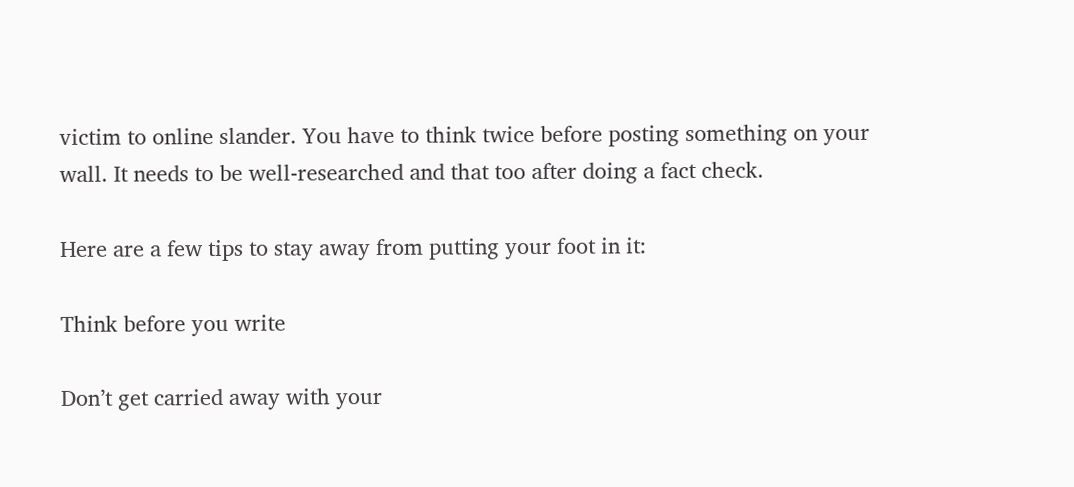victim to online slander. You have to think twice before posting something on your wall. It needs to be well-researched and that too after doing a fact check.

Here are a few tips to stay away from putting your foot in it:

Think before you write

Don’t get carried away with your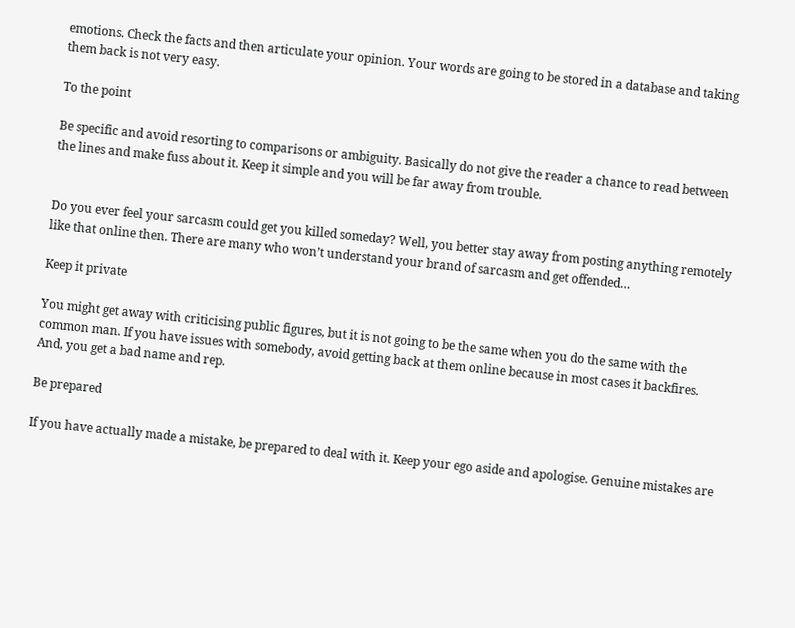emotions. Check the facts and then articulate your opinion. Your words are going to be stored in a database and taking them back is not very easy.

To the point

Be specific and avoid resorting to comparisons or ambiguity. Basically do not give the reader a chance to read between the lines and make fuss about it. Keep it simple and you will be far away from trouble.


Do you ever feel your sarcasm could get you killed someday? Well, you better stay away from posting anything remotely like that online then. There are many who won’t understand your brand of sarcasm and get offended…

Keep it private

You might get away with criticising public figures, but it is not going to be the same when you do the same with the common man. If you have issues with somebody, avoid getting back at them online because in most cases it backfires. And, you get a bad name and rep.

Be prepared

If you have actually made a mistake, be prepared to deal with it. Keep your ego aside and apologise. Genuine mistakes are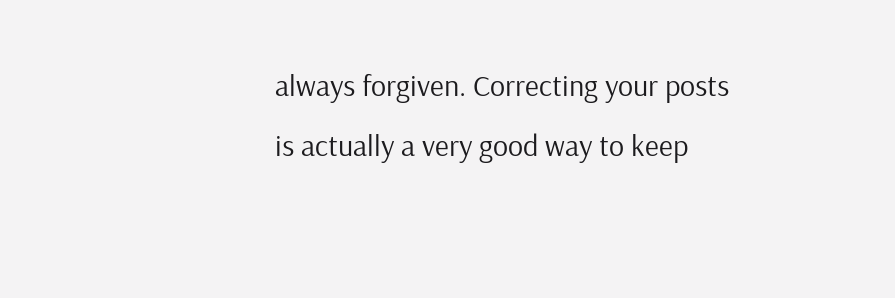always forgiven. Correcting your posts is actually a very good way to keep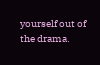yourself out of the drama.